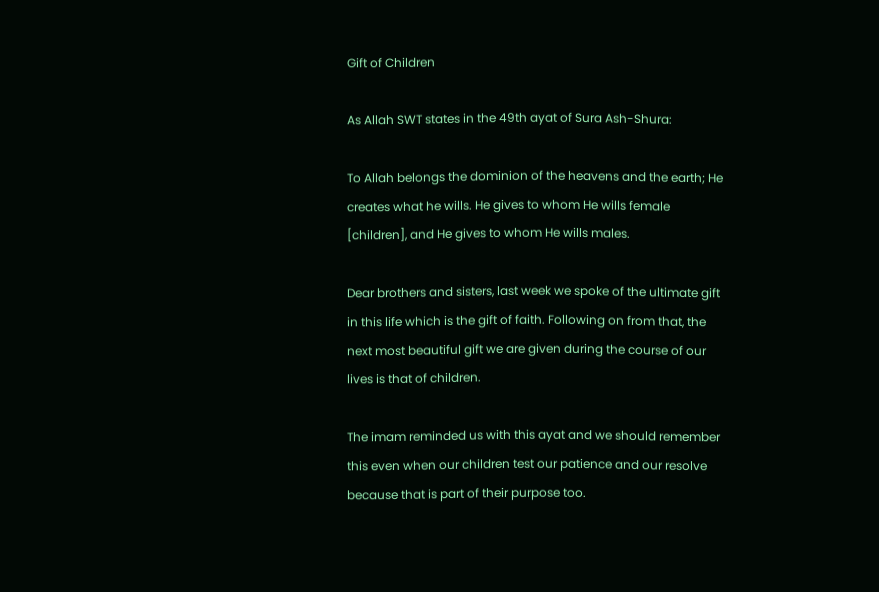Gift of Children

As Allah SWT states in the 49th ayat of Sura Ash-Shura:

To Allah belongs the dominion of the heavens and the earth; He creates what he wills. He gives to whom He wills female [children], and He gives to whom He wills males.

Dear brothers and sisters, last week we spoke of the ultimate gift in this life which is the gift of faith. Following on from that, the next most beautiful gift we are given during the course of our lives is that of children.

The imam reminded us with this ayat and we should remember this even when our children test our patience and our resolve because that is part of their purpose too.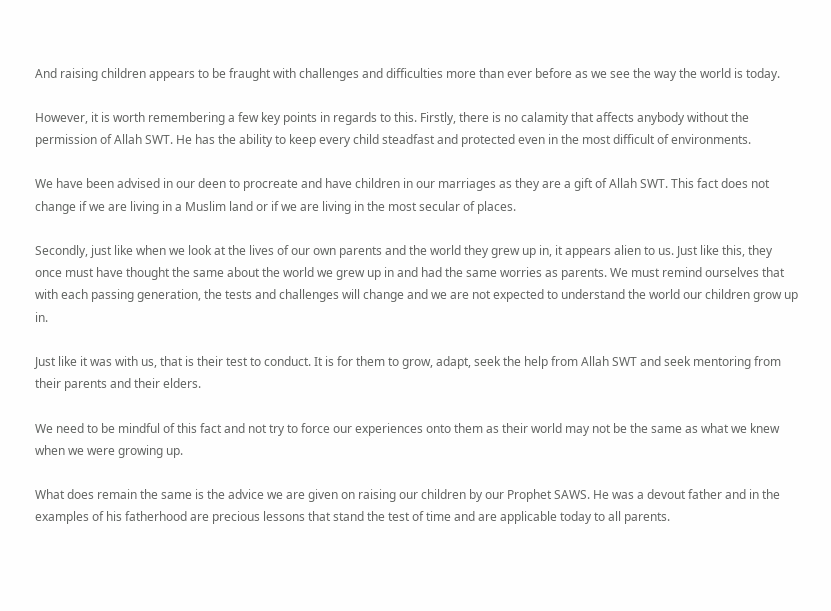And raising children appears to be fraught with challenges and difficulties more than ever before as we see the way the world is today.

However, it is worth remembering a few key points in regards to this. Firstly, there is no calamity that affects anybody without the permission of Allah SWT. He has the ability to keep every child steadfast and protected even in the most difficult of environments.

We have been advised in our deen to procreate and have children in our marriages as they are a gift of Allah SWT. This fact does not change if we are living in a Muslim land or if we are living in the most secular of places.

Secondly, just like when we look at the lives of our own parents and the world they grew up in, it appears alien to us. Just like this, they once must have thought the same about the world we grew up in and had the same worries as parents. We must remind ourselves that with each passing generation, the tests and challenges will change and we are not expected to understand the world our children grow up in.

Just like it was with us, that is their test to conduct. It is for them to grow, adapt, seek the help from Allah SWT and seek mentoring from their parents and their elders.

We need to be mindful of this fact and not try to force our experiences onto them as their world may not be the same as what we knew when we were growing up.

What does remain the same is the advice we are given on raising our children by our Prophet SAWS. He was a devout father and in the examples of his fatherhood are precious lessons that stand the test of time and are applicable today to all parents.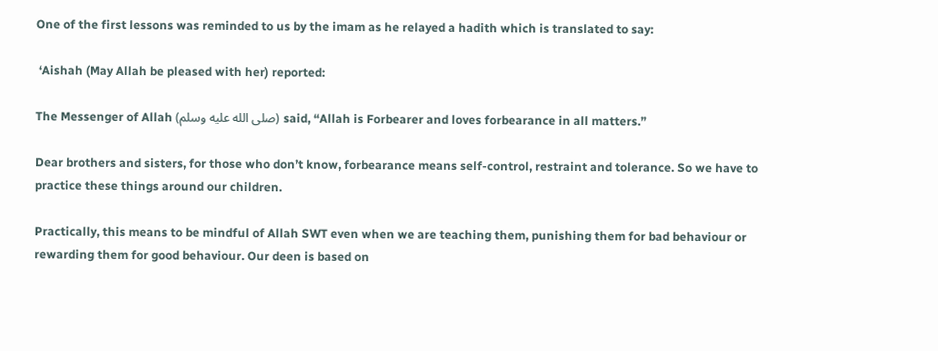One of the first lessons was reminded to us by the imam as he relayed a hadith which is translated to say:

 ‘Aishah (May Allah be pleased with her) reported:

The Messenger of Allah (صلى الله عليه وسلم) said, “Allah is Forbearer and loves forbearance in all matters.”

Dear brothers and sisters, for those who don’t know, forbearance means self-control, restraint and tolerance. So we have to practice these things around our children.

Practically, this means to be mindful of Allah SWT even when we are teaching them, punishing them for bad behaviour or rewarding them for good behaviour. Our deen is based on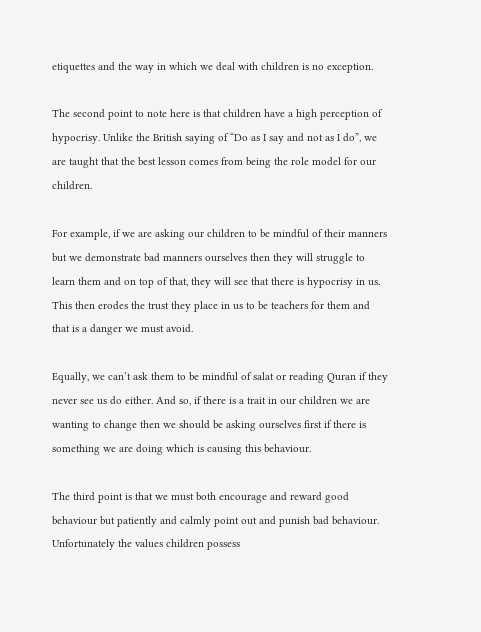etiquettes and the way in which we deal with children is no exception.

The second point to note here is that children have a high perception of hypocrisy. Unlike the British saying of “Do as I say and not as I do”, we are taught that the best lesson comes from being the role model for our children.

For example, if we are asking our children to be mindful of their manners but we demonstrate bad manners ourselves then they will struggle to learn them and on top of that, they will see that there is hypocrisy in us. This then erodes the trust they place in us to be teachers for them and that is a danger we must avoid.

Equally, we can’t ask them to be mindful of salat or reading Quran if they never see us do either. And so, if there is a trait in our children we are wanting to change then we should be asking ourselves first if there is something we are doing which is causing this behaviour.

The third point is that we must both encourage and reward good behaviour but patiently and calmly point out and punish bad behaviour. Unfortunately the values children possess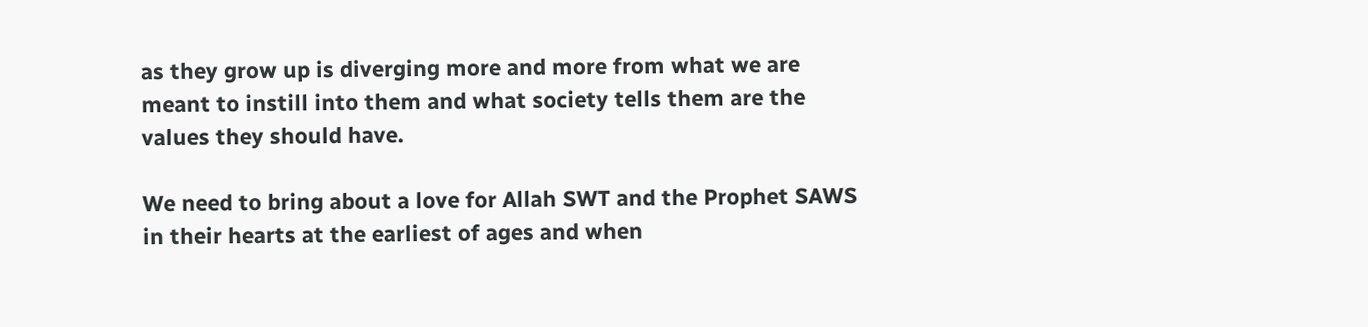as they grow up is diverging more and more from what we are meant to instill into them and what society tells them are the values they should have.

We need to bring about a love for Allah SWT and the Prophet SAWS in their hearts at the earliest of ages and when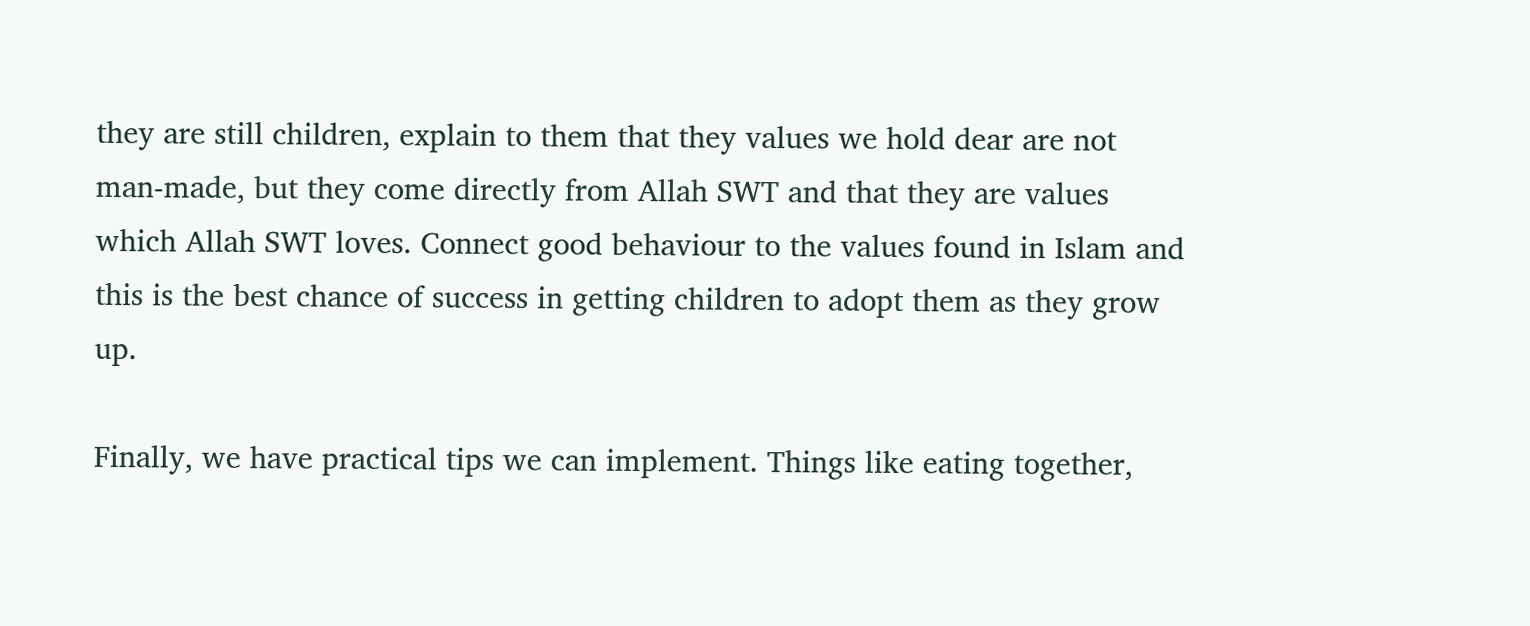they are still children, explain to them that they values we hold dear are not man-made, but they come directly from Allah SWT and that they are values which Allah SWT loves. Connect good behaviour to the values found in Islam and this is the best chance of success in getting children to adopt them as they grow up.

Finally, we have practical tips we can implement. Things like eating together,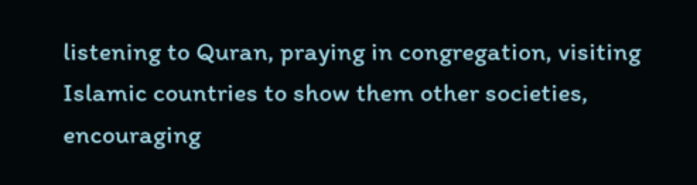listening to Quran, praying in congregation, visiting Islamic countries to show them other societies, encouraging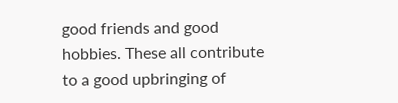good friends and good hobbies. These all contribute to a good upbringing of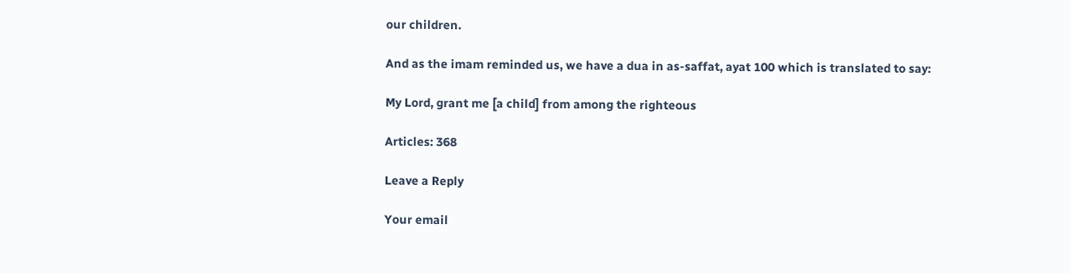our children.

And as the imam reminded us, we have a dua in as-saffat, ayat 100 which is translated to say:

My Lord, grant me [a child] from among the righteous

Articles: 368

Leave a Reply

Your email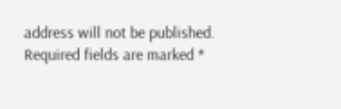address will not be published. Required fields are marked *